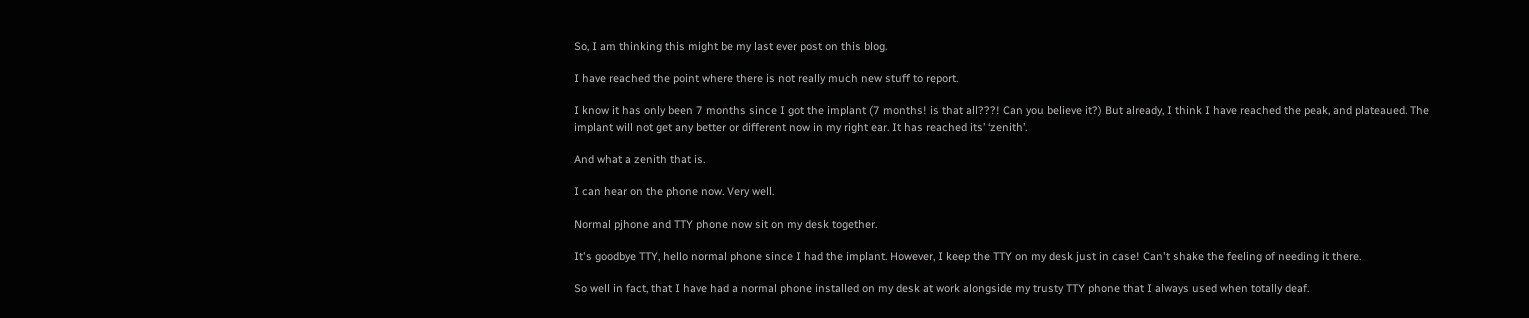So, I am thinking this might be my last ever post on this blog.

I have reached the point where there is not really much new stuff to report.

I know it has only been 7 months since I got the implant (7 months! is that all???! Can you believe it?) But already, I think I have reached the peak, and plateaued. The implant will not get any better or different now in my right ear. It has reached its’ ‘zenith’.

And what a zenith that is.

I can hear on the phone now. Very well.

Normal pjhone and TTY phone now sit on my desk together.

It's goodbye TTY, hello normal phone since I had the implant. However, I keep the TTY on my desk just in case! Can't shake the feeling of needing it there.

So well in fact, that I have had a normal phone installed on my desk at work alongside my trusty TTY phone that I always used when totally deaf.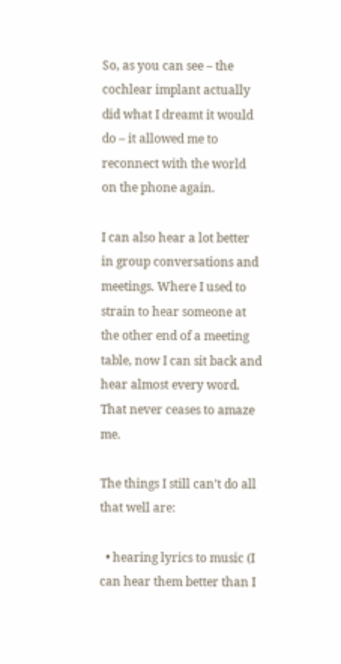So, as you can see – the cochlear implant actually did what I dreamt it would do – it allowed me to reconnect with the world on the phone again.

I can also hear a lot better in group conversations and meetings. Where I used to strain to hear someone at the other end of a meeting table, now I can sit back and hear almost every word. That never ceases to amaze me.

The things I still can’t do all that well are:

  • hearing lyrics to music (I can hear them better than I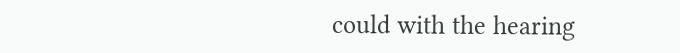could with the hearing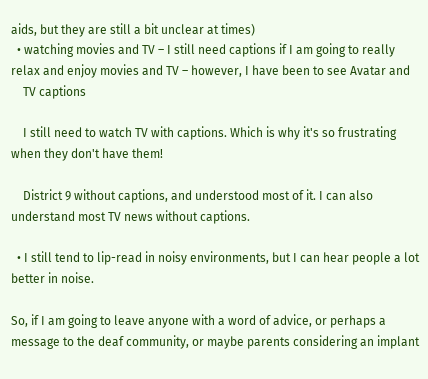aids, but they are still a bit unclear at times)
  • watching movies and TV – I still need captions if I am going to really relax and enjoy movies and TV – however, I have been to see Avatar and
    TV captions

    I still need to watch TV with captions. Which is why it's so frustrating when they don't have them!

    District 9 without captions, and understood most of it. I can also understand most TV news without captions.

  • I still tend to lip-read in noisy environments, but I can hear people a lot better in noise.

So, if I am going to leave anyone with a word of advice, or perhaps a message to the deaf community, or maybe parents considering an implant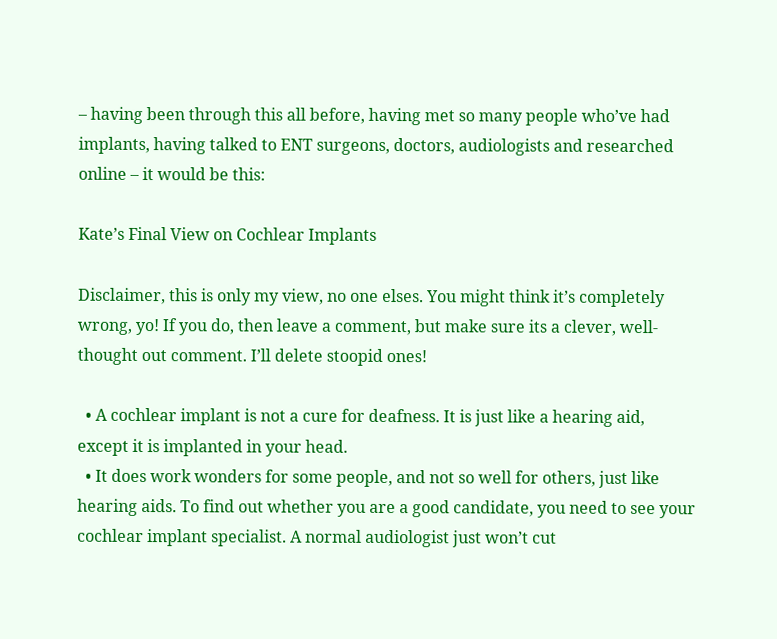– having been through this all before, having met so many people who’ve had implants, having talked to ENT surgeons, doctors, audiologists and researched online – it would be this:

Kate’s Final View on Cochlear Implants

Disclaimer, this is only my view, no one elses. You might think it’s completely wrong, yo! If you do, then leave a comment, but make sure its a clever, well-thought out comment. I’ll delete stoopid ones!

  • A cochlear implant is not a cure for deafness. It is just like a hearing aid, except it is implanted in your head.
  • It does work wonders for some people, and not so well for others, just like hearing aids. To find out whether you are a good candidate, you need to see your cochlear implant specialist. A normal audiologist just won’t cut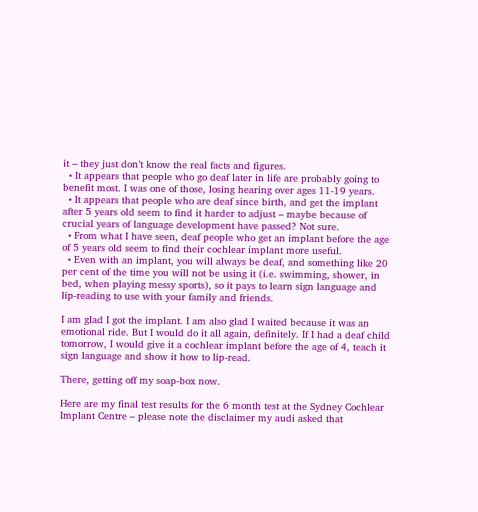it – they just don’t know the real facts and figures.
  • It appears that people who go deaf later in life are probably going to benefit most. I was one of those, losing hearing over ages 11-19 years.
  • It appears that people who are deaf since birth, and get the implant after 5 years old seem to find it harder to adjust – maybe because of crucial years of language development have passed? Not sure.
  • From what I have seen, deaf people who get an implant before the age of 5 years old seem to find their cochlear implant more useful.
  • Even with an implant, you will always be deaf, and something like 20 per cent of the time you will not be using it (i.e. swimming, shower, in bed, when playing messy sports), so it pays to learn sign language and lip-reading to use with your family and friends.

I am glad I got the implant. I am also glad I waited because it was an emotional ride. But I would do it all again, definitely. If I had a deaf child tomorrow, I would give it a cochlear implant before the age of 4, teach it sign language and show it how to lip-read.

There, getting off my soap-box now.

Here are my final test results for the 6 month test at the Sydney Cochlear Implant Centre – please note the disclaimer my audi asked that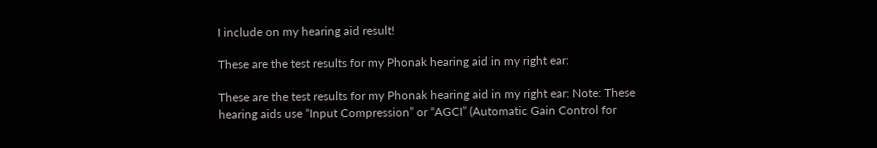I include on my hearing aid result!

These are the test results for my Phonak hearing aid in my right ear:

These are the test results for my Phonak hearing aid in my right ear: Note: These hearing aids use “Input Compression” or “AGCI” (Automatic Gain Control for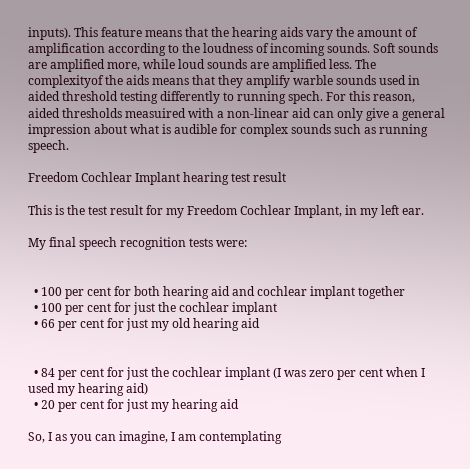inputs). This feature means that the hearing aids vary the amount of amplification according to the loudness of incoming sounds. Soft sounds are amplified more, while loud sounds are amplified less. The complexityof the aids means that they amplify warble sounds used in aided threshold testing differently to running spech. For this reason, aided thresholds measuired with a non-linear aid can only give a general impression about what is audible for complex sounds such as running speech.

Freedom Cochlear Implant hearing test result

This is the test result for my Freedom Cochlear Implant, in my left ear.

My final speech recognition tests were:


  • 100 per cent for both hearing aid and cochlear implant together
  • 100 per cent for just the cochlear implant
  • 66 per cent for just my old hearing aid


  • 84 per cent for just the cochlear implant (I was zero per cent when I used my hearing aid)
  • 20 per cent for just my hearing aid

So, I as you can imagine, I am contemplating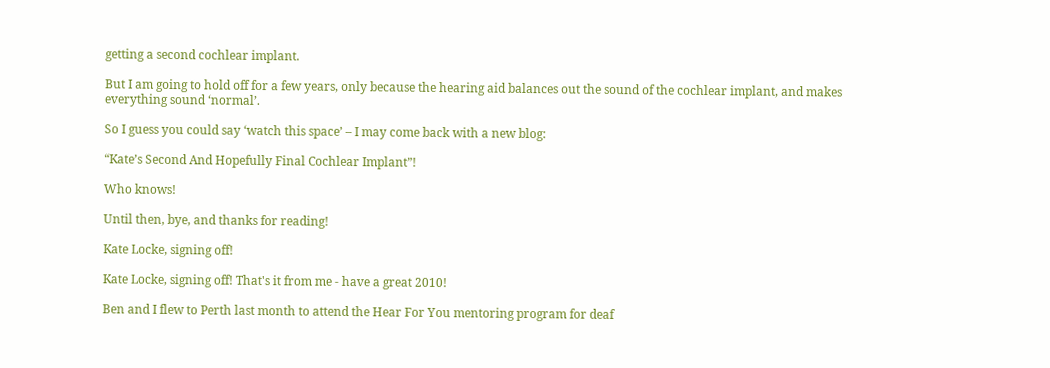getting a second cochlear implant.

But I am going to hold off for a few years, only because the hearing aid balances out the sound of the cochlear implant, and makes everything sound ‘normal’.

So I guess you could say ‘watch this space’ – I may come back with a new blog:

“Kate’s Second And Hopefully Final Cochlear Implant”!

Who knows!

Until then, bye, and thanks for reading!

Kate Locke, signing off!

Kate Locke, signing off! That's it from me - have a great 2010!

Ben and I flew to Perth last month to attend the Hear For You mentoring program for deaf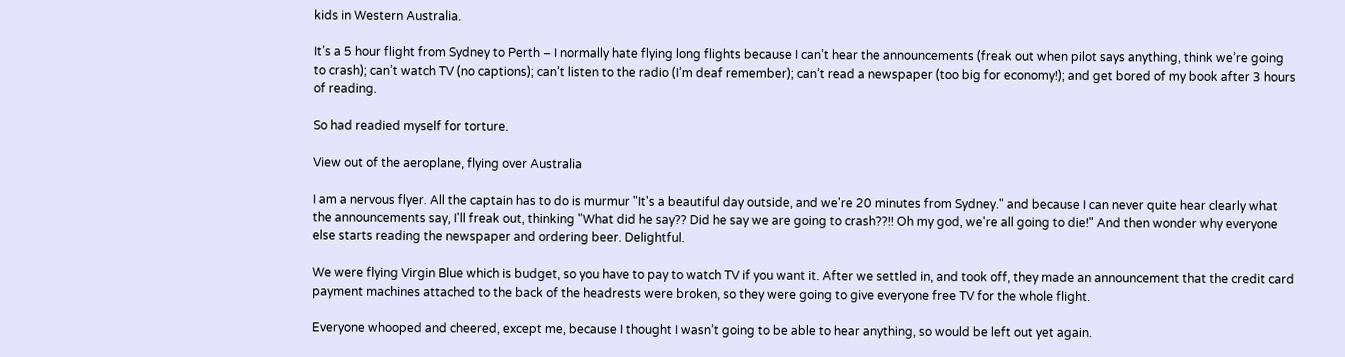kids in Western Australia.

It’s a 5 hour flight from Sydney to Perth – I normally hate flying long flights because I can’t hear the announcements (freak out when pilot says anything, think we’re going to crash); can’t watch TV (no captions); can’t listen to the radio (I’m deaf remember); can’t read a newspaper (too big for economy!); and get bored of my book after 3 hours of reading.

So had readied myself for torture.

View out of the aeroplane, flying over Australia

I am a nervous flyer. All the captain has to do is murmur "It's a beautiful day outside, and we're 20 minutes from Sydney." and because I can never quite hear clearly what the announcements say, I'll freak out, thinking "What did he say?? Did he say we are going to crash??!! Oh my god, we're all going to die!" And then wonder why everyone else starts reading the newspaper and ordering beer. Delightful.

We were flying Virgin Blue which is budget, so you have to pay to watch TV if you want it. After we settled in, and took off, they made an announcement that the credit card payment machines attached to the back of the headrests were broken, so they were going to give everyone free TV for the whole flight.

Everyone whooped and cheered, except me, because I thought I wasn’t going to be able to hear anything, so would be left out yet again.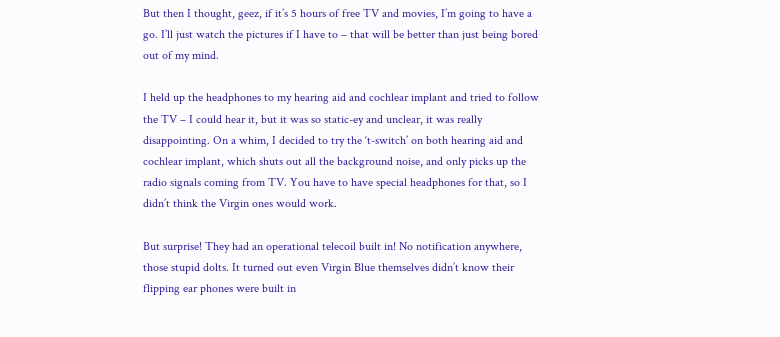But then I thought, geez, if it’s 5 hours of free TV and movies, I’m going to have a go. I’ll just watch the pictures if I have to – that will be better than just being bored out of my mind.

I held up the headphones to my hearing aid and cochlear implant and tried to follow the TV – I could hear it, but it was so static-ey and unclear, it was really disappointing. On a whim, I decided to try the ‘t-switch’ on both hearing aid and cochlear implant, which shuts out all the background noise, and only picks up the radio signals coming from TV. You have to have special headphones for that, so I didn’t think the Virgin ones would work.

But surprise! They had an operational telecoil built in! No notification anywhere, those stupid dolts. It turned out even Virgin Blue themselves didn’t know their flipping ear phones were built in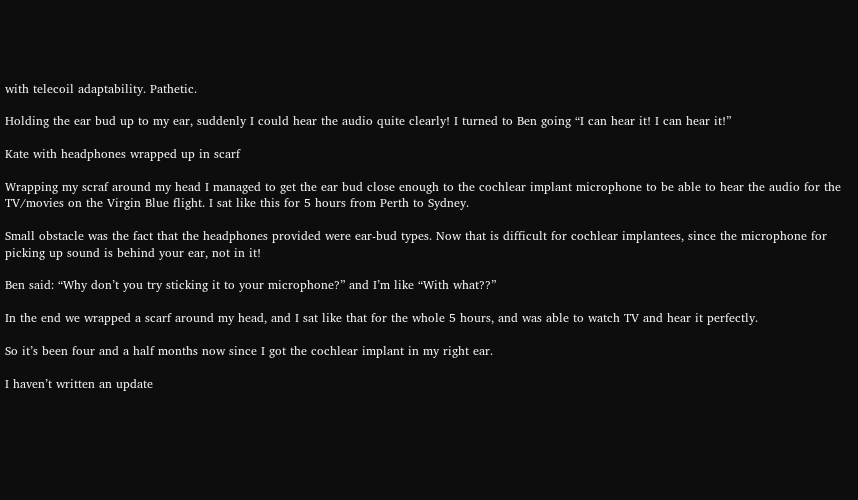with telecoil adaptability. Pathetic.

Holding the ear bud up to my ear, suddenly I could hear the audio quite clearly! I turned to Ben going “I can hear it! I can hear it!”

Kate with headphones wrapped up in scarf

Wrapping my scraf around my head I managed to get the ear bud close enough to the cochlear implant microphone to be able to hear the audio for the TV/movies on the Virgin Blue flight. I sat like this for 5 hours from Perth to Sydney.

Small obstacle was the fact that the headphones provided were ear-bud types. Now that is difficult for cochlear implantees, since the microphone for picking up sound is behind your ear, not in it!

Ben said: “Why don’t you try sticking it to your microphone?” and I’m like “With what??”

In the end we wrapped a scarf around my head, and I sat like that for the whole 5 hours, and was able to watch TV and hear it perfectly.

So it’s been four and a half months now since I got the cochlear implant in my right ear.

I haven’t written an update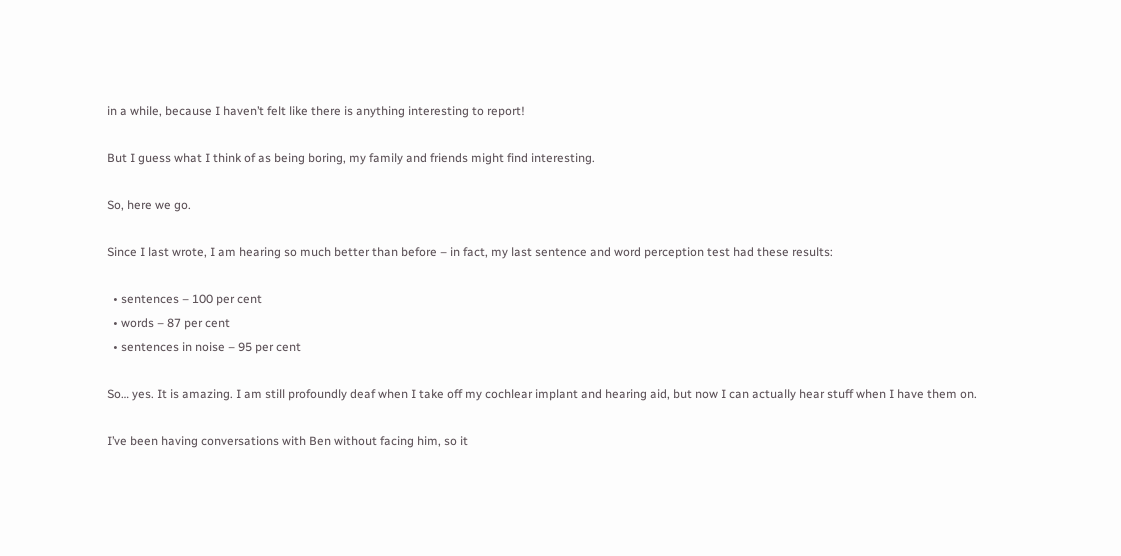in a while, because I haven’t felt like there is anything interesting to report!

But I guess what I think of as being boring, my family and friends might find interesting.

So, here we go.

Since I last wrote, I am hearing so much better than before – in fact, my last sentence and word perception test had these results:

  • sentences – 100 per cent
  • words – 87 per cent
  • sentences in noise – 95 per cent

So… yes. It is amazing. I am still profoundly deaf when I take off my cochlear implant and hearing aid, but now I can actually hear stuff when I have them on.

I’ve been having conversations with Ben without facing him, so it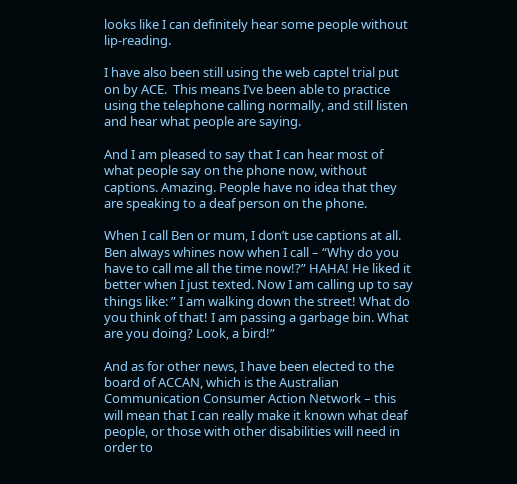looks like I can definitely hear some people without lip-reading.

I have also been still using the web captel trial put on by ACE.  This means I’ve been able to practice using the telephone calling normally, and still listen and hear what people are saying.

And I am pleased to say that I can hear most of what people say on the phone now, without captions. Amazing. People have no idea that they are speaking to a deaf person on the phone.

When I call Ben or mum, I don’t use captions at all. Ben always whines now when I call – “Why do you have to call me all the time now!?” HAHA! He liked it better when I just texted. Now I am calling up to say things like: ” I am walking down the street! What do you think of that! I am passing a garbage bin. What are you doing? Look, a bird!”

And as for other news, I have been elected to the board of ACCAN, which is the Australian Communication Consumer Action Network – this will mean that I can really make it known what deaf people, or those with other disabilities will need in order to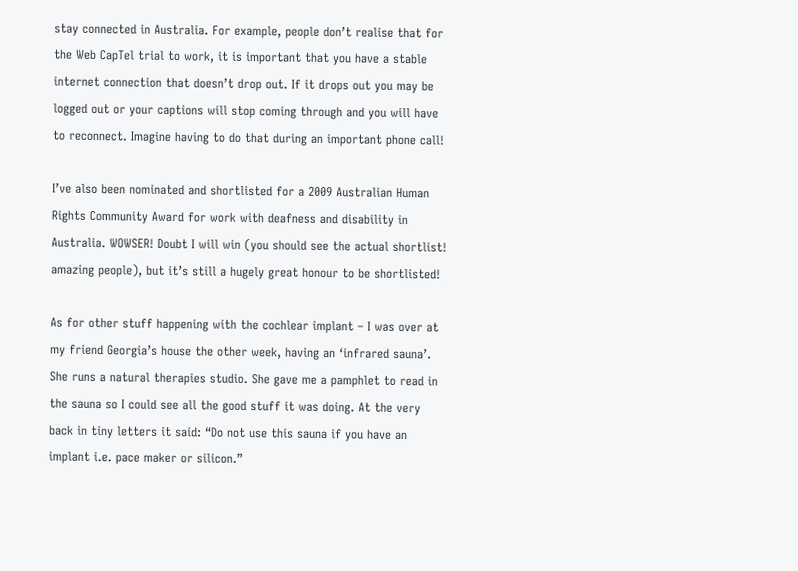stay connected in Australia. For example, people don’t realise that for the Web CapTel trial to work, it is important that you have a stable internet connection that doesn’t drop out. If it drops out you may be logged out or your captions will stop coming through and you will have to reconnect. Imagine having to do that during an important phone call!

I’ve also been nominated and shortlisted for a 2009 Australian Human Rights Community Award for work with deafness and disability in Australia. WOWSER! Doubt I will win (you should see the actual shortlist! amazing people), but it’s still a hugely great honour to be shortlisted!

As for other stuff happening with the cochlear implant – I was over at my friend Georgia’s house the other week, having an ‘infrared sauna’. She runs a natural therapies studio. She gave me a pamphlet to read in the sauna so I could see all the good stuff it was doing. At the very back in tiny letters it said: “Do not use this sauna if you have an implant i.e. pace maker or silicon.”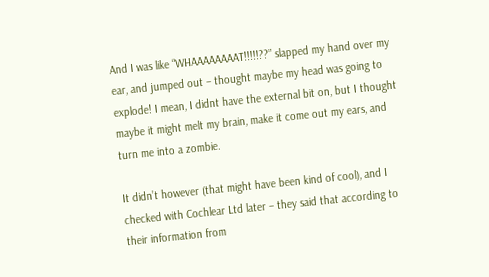And I was like “WHAAAAAAAAT!!!!!??” slapped my hand over my ear, and jumped out – thought maybe my head was going to explode! I mean, I didnt have the external bit on, but I thought maybe it might melt my brain, make it come out my ears, and turn me into a zombie.

It didn’t however (that might have been kind of cool), and I checked with Cochlear Ltd later – they said that according to their information from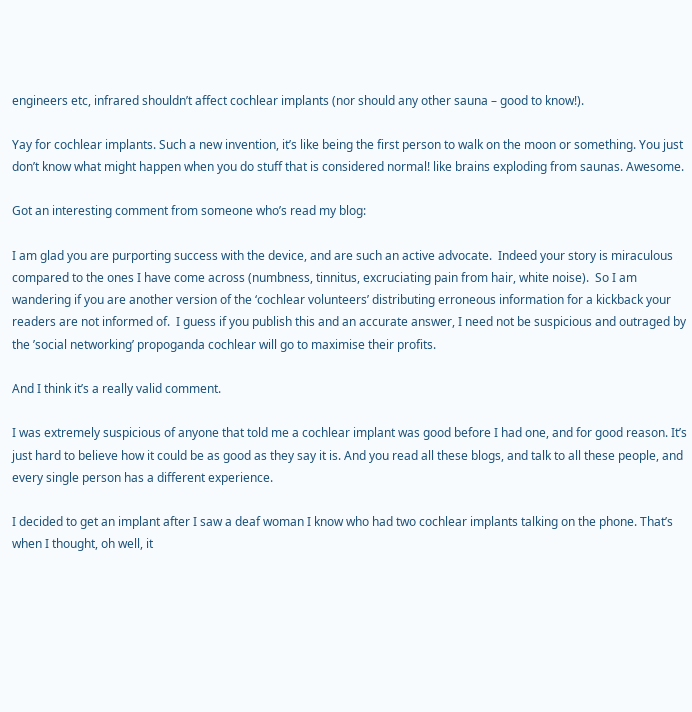engineers etc, infrared shouldn’t affect cochlear implants (nor should any other sauna – good to know!).

Yay for cochlear implants. Such a new invention, it’s like being the first person to walk on the moon or something. You just don’t know what might happen when you do stuff that is considered normal! like brains exploding from saunas. Awesome.

Got an interesting comment from someone who’s read my blog:

I am glad you are purporting success with the device, and are such an active advocate.  Indeed your story is miraculous compared to the ones I have come across (numbness, tinnitus, excruciating pain from hair, white noise).  So I am wandering if you are another version of the ‘cochlear volunteers’ distributing erroneous information for a kickback your readers are not informed of.  I guess if you publish this and an accurate answer, I need not be suspicious and outraged by the ’social networking’ propoganda cochlear will go to maximise their profits.

And I think it’s a really valid comment.

I was extremely suspicious of anyone that told me a cochlear implant was good before I had one, and for good reason. It’s just hard to believe how it could be as good as they say it is. And you read all these blogs, and talk to all these people, and every single person has a different experience.

I decided to get an implant after I saw a deaf woman I know who had two cochlear implants talking on the phone. That’s when I thought, oh well, it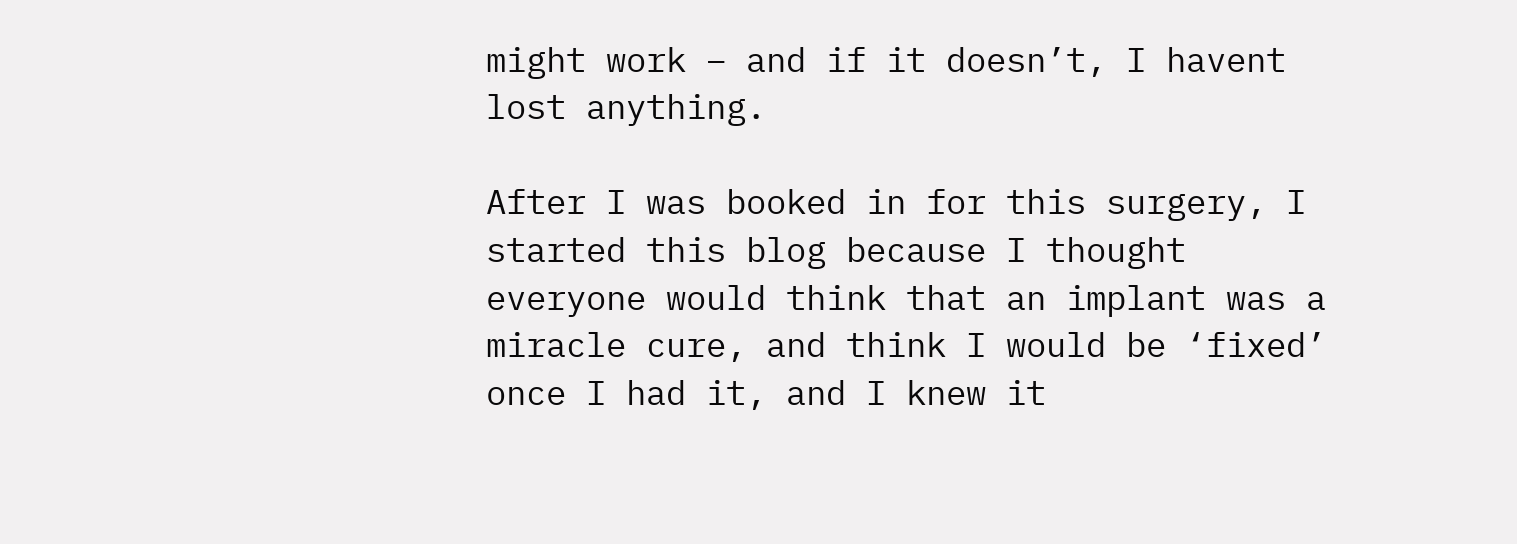might work – and if it doesn’t, I havent lost anything.

After I was booked in for this surgery, I started this blog because I thought everyone would think that an implant was a miracle cure, and think I would be ‘fixed’ once I had it, and I knew it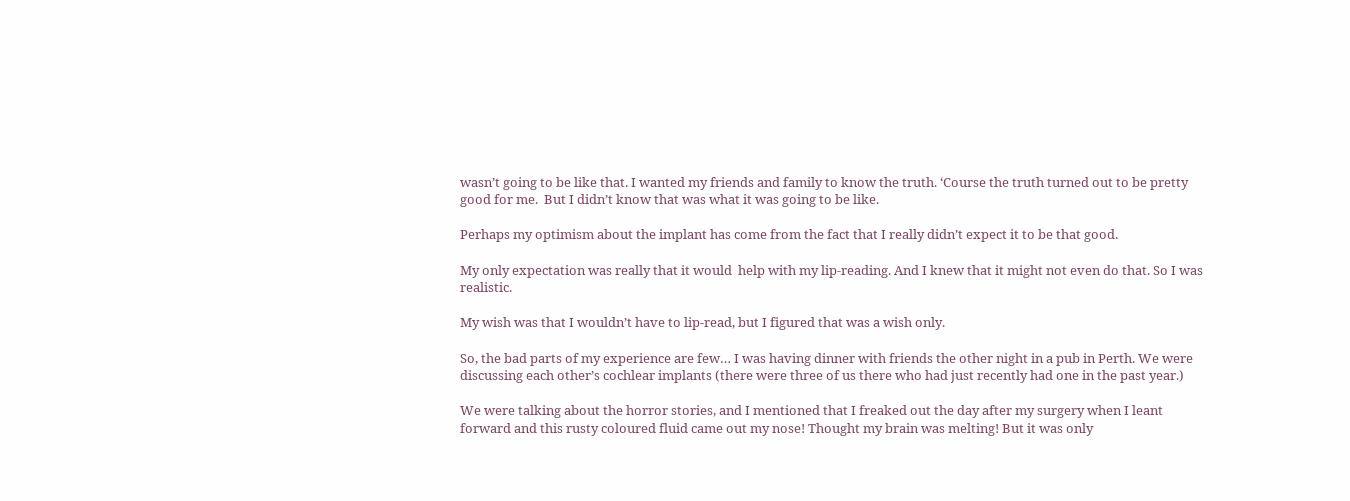wasn’t going to be like that. I wanted my friends and family to know the truth. ‘Course the truth turned out to be pretty good for me.  But I didn’t know that was what it was going to be like.

Perhaps my optimism about the implant has come from the fact that I really didn’t expect it to be that good.

My only expectation was really that it would  help with my lip-reading. And I knew that it might not even do that. So I was realistic.

My wish was that I wouldn’t have to lip-read, but I figured that was a wish only.

So, the bad parts of my experience are few… I was having dinner with friends the other night in a pub in Perth. We were discussing each other’s cochlear implants (there were three of us there who had just recently had one in the past year.)

We were talking about the horror stories, and I mentioned that I freaked out the day after my surgery when I leant forward and this rusty coloured fluid came out my nose! Thought my brain was melting! But it was only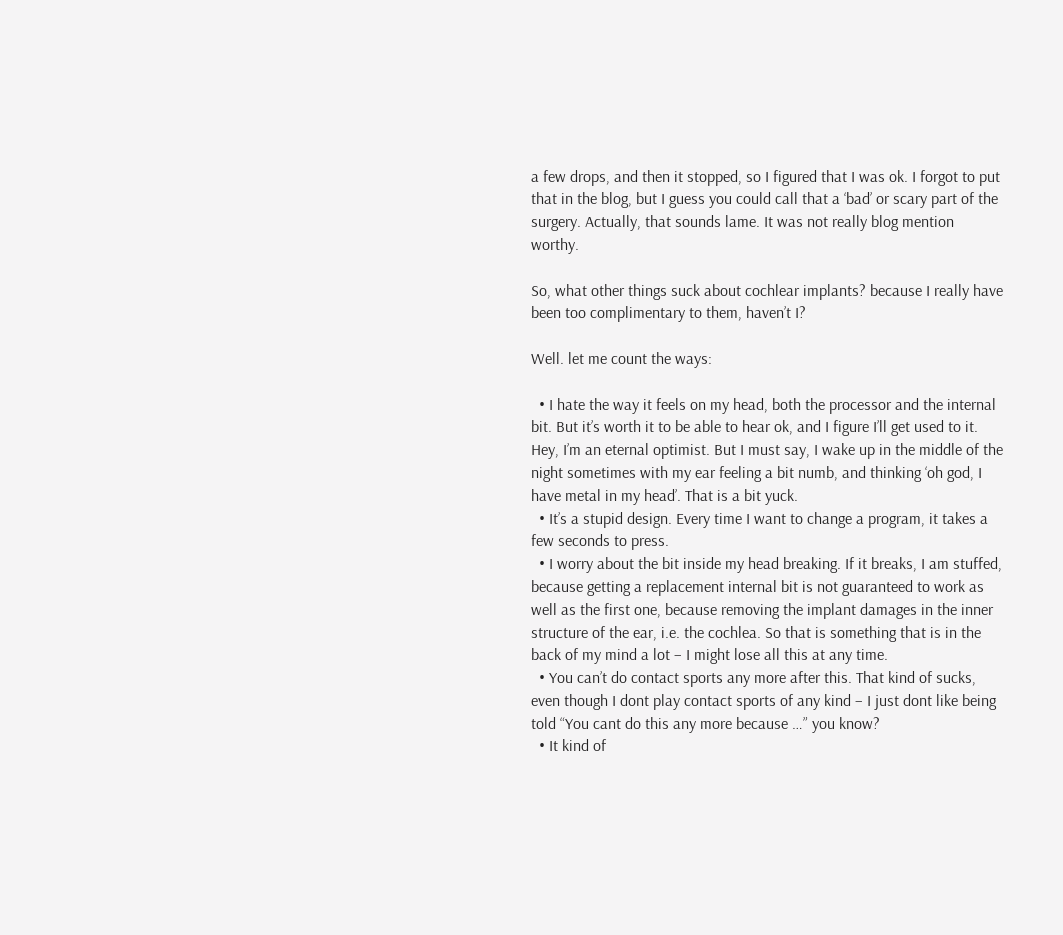a few drops, and then it stopped, so I figured that I was ok. I forgot to put that in the blog, but I guess you could call that a ‘bad’ or scary part of the surgery. Actually, that sounds lame. It was not really blog mention worthy.

So, what other things suck about cochlear implants? because I really have been too complimentary to them, haven’t I?

Well. let me count the ways:

  • I hate the way it feels on my head, both the processor and the internal bit. But it’s worth it to be able to hear ok, and I figure I’ll get used to it. Hey, I’m an eternal optimist. But I must say, I wake up in the middle of the night sometimes with my ear feeling a bit numb, and thinking ‘oh god, I have metal in my head’. That is a bit yuck.
  • It’s a stupid design. Every time I want to change a program, it takes a few seconds to press.
  • I worry about the bit inside my head breaking. If it breaks, I am stuffed, because getting a replacement internal bit is not guaranteed to work as well as the first one, because removing the implant damages in the inner structure of the ear, i.e. the cochlea. So that is something that is in the back of my mind a lot – I might lose all this at any time.
  • You can’t do contact sports any more after this. That kind of sucks, even though I dont play contact sports of any kind – I just dont like being told “You cant do this any more because …” you know?
  • It kind of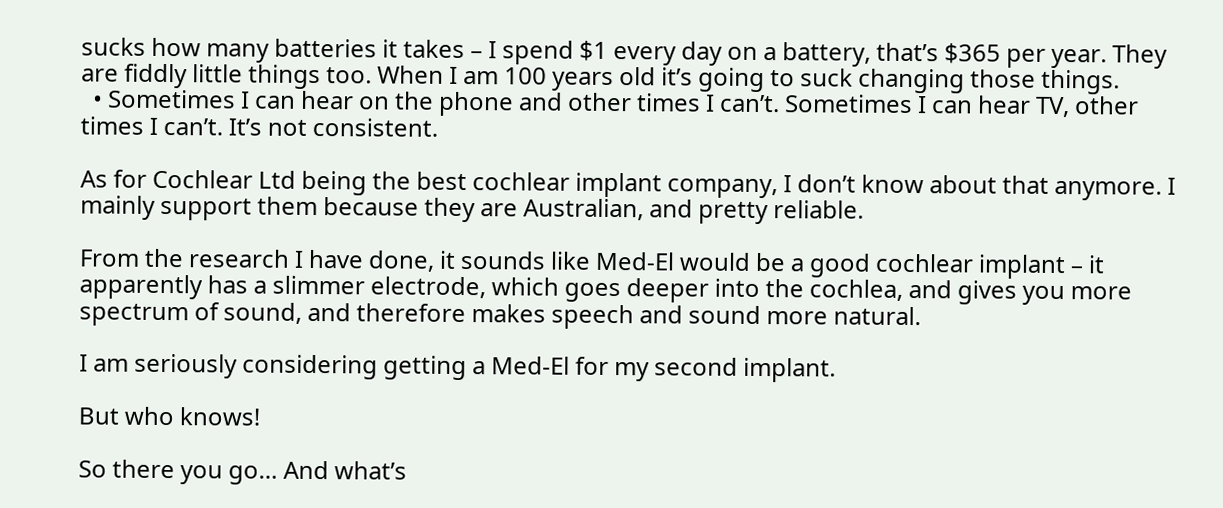sucks how many batteries it takes – I spend $1 every day on a battery, that’s $365 per year. They are fiddly little things too. When I am 100 years old it’s going to suck changing those things.
  • Sometimes I can hear on the phone and other times I can’t. Sometimes I can hear TV, other times I can’t. It’s not consistent.

As for Cochlear Ltd being the best cochlear implant company, I don’t know about that anymore. I mainly support them because they are Australian, and pretty reliable.

From the research I have done, it sounds like Med-El would be a good cochlear implant – it apparently has a slimmer electrode, which goes deeper into the cochlea, and gives you more spectrum of sound, and therefore makes speech and sound more natural.

I am seriously considering getting a Med-El for my second implant.

But who knows!

So there you go… And what’s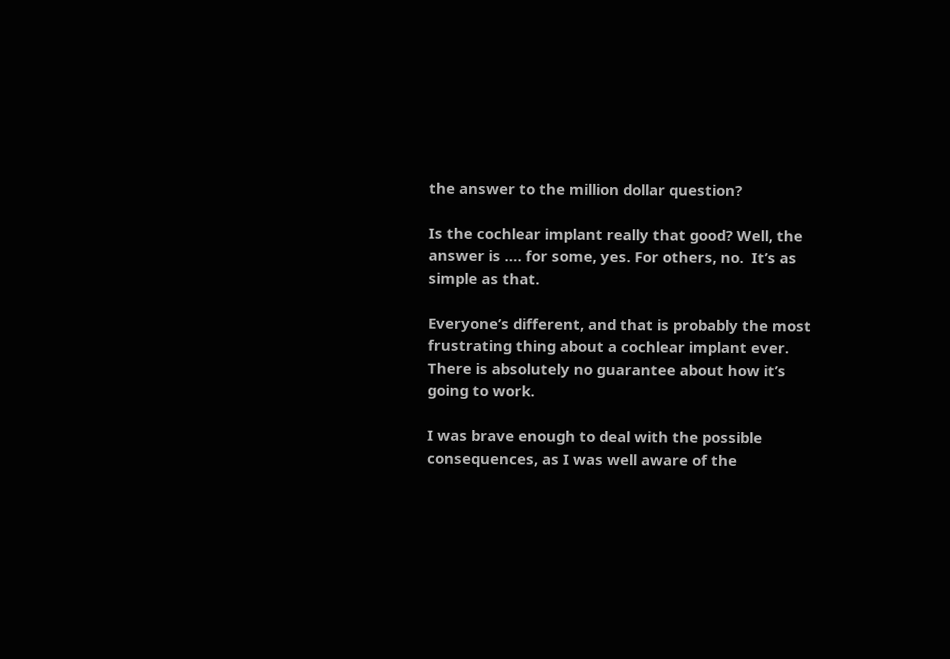the answer to the million dollar question?

Is the cochlear implant really that good? Well, the answer is …. for some, yes. For others, no.  It’s as simple as that.

Everyone’s different, and that is probably the most frustrating thing about a cochlear implant ever. There is absolutely no guarantee about how it’s going to work.

I was brave enough to deal with the possible consequences, as I was well aware of the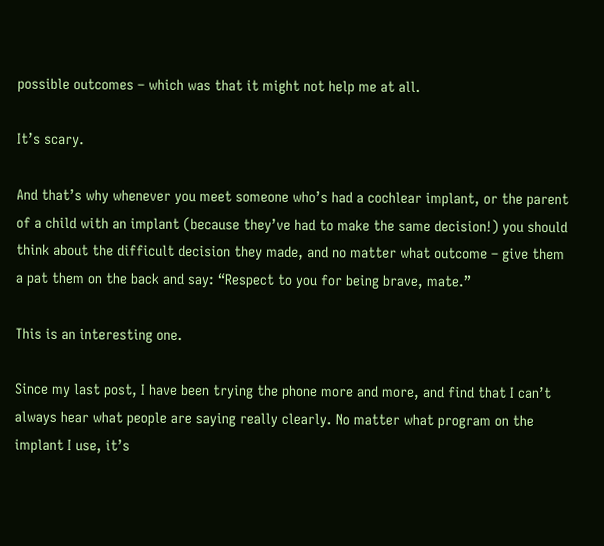possible outcomes – which was that it might not help me at all.

It’s scary.

And that’s why whenever you meet someone who’s had a cochlear implant, or the parent of a child with an implant (because they’ve had to make the same decision!) you should think about the difficult decision they made, and no matter what outcome – give them a pat them on the back and say: “Respect to you for being brave, mate.”

This is an interesting one.

Since my last post, I have been trying the phone more and more, and find that I can’t always hear what people are saying really clearly. No matter what program on the implant I use, it’s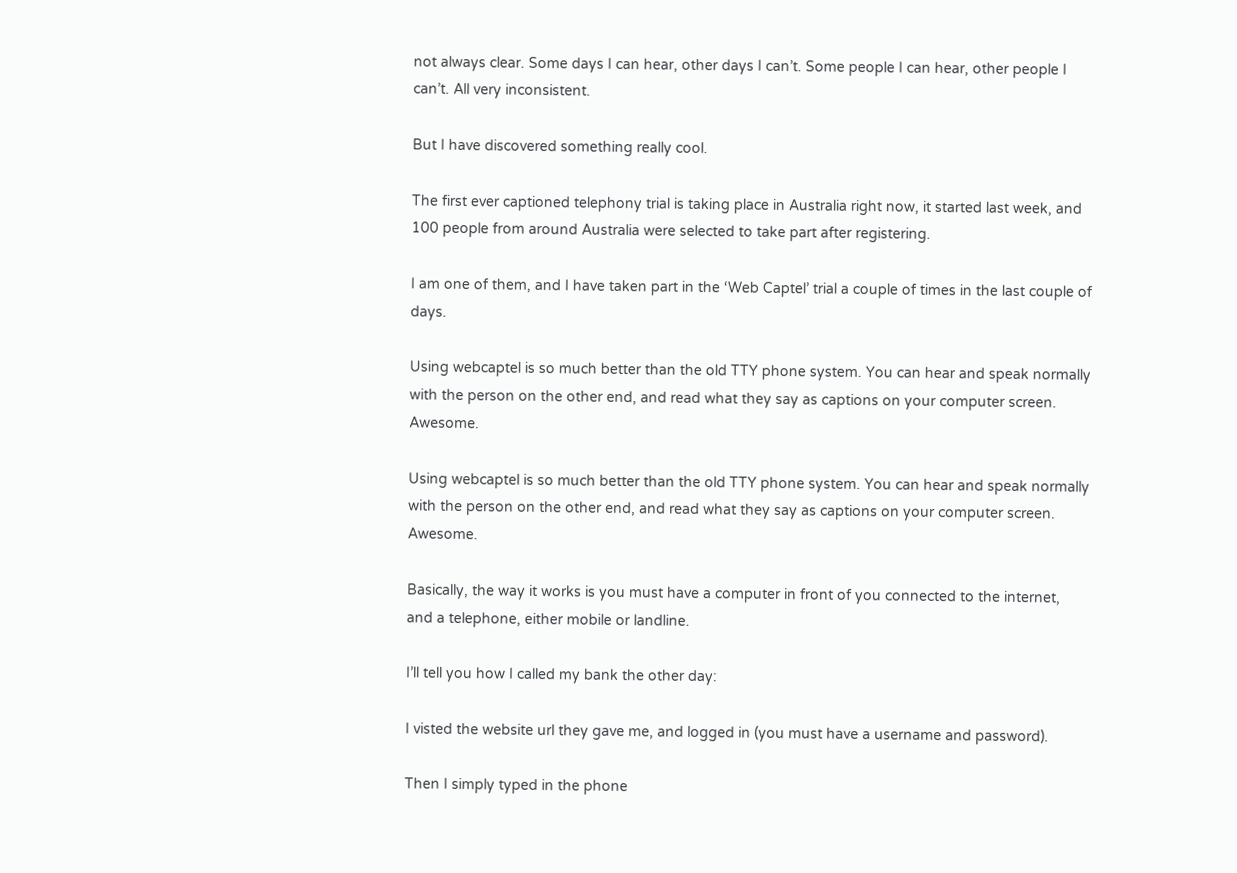not always clear. Some days I can hear, other days I can’t. Some people I can hear, other people I can’t. All very inconsistent.

But I have discovered something really cool.

The first ever captioned telephony trial is taking place in Australia right now, it started last week, and 100 people from around Australia were selected to take part after registering.

I am one of them, and I have taken part in the ‘Web Captel’ trial a couple of times in the last couple of days.

Using webcaptel is so much better than the old TTY phone system. You can hear and speak normally with the person on the other end, and read what they say as captions on your computer screen. Awesome.

Using webcaptel is so much better than the old TTY phone system. You can hear and speak normally with the person on the other end, and read what they say as captions on your computer screen. Awesome.

Basically, the way it works is you must have a computer in front of you connected to the internet, and a telephone, either mobile or landline.

I’ll tell you how I called my bank the other day:

I visted the website url they gave me, and logged in (you must have a username and password).

Then I simply typed in the phone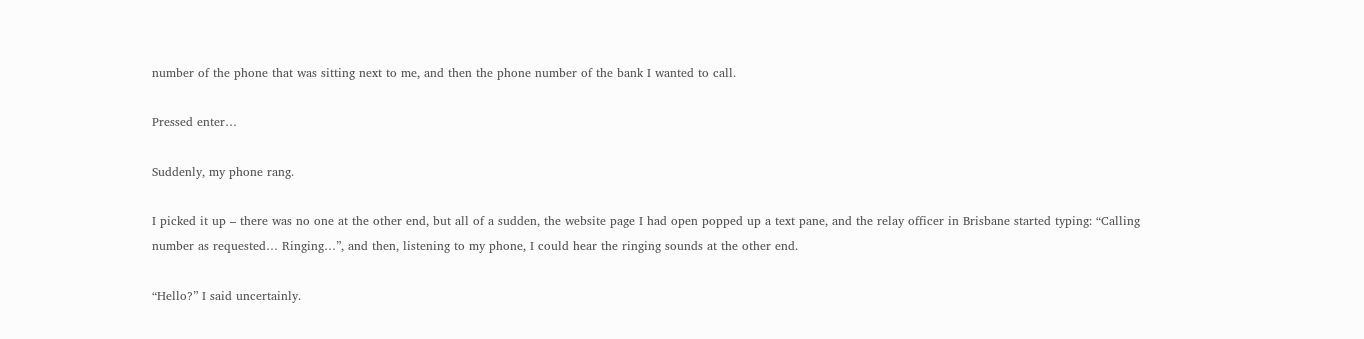number of the phone that was sitting next to me, and then the phone number of the bank I wanted to call.

Pressed enter…

Suddenly, my phone rang.

I picked it up – there was no one at the other end, but all of a sudden, the website page I had open popped up a text pane, and the relay officer in Brisbane started typing: “Calling number as requested… Ringing…”, and then, listening to my phone, I could hear the ringing sounds at the other end.

“Hello?” I said uncertainly.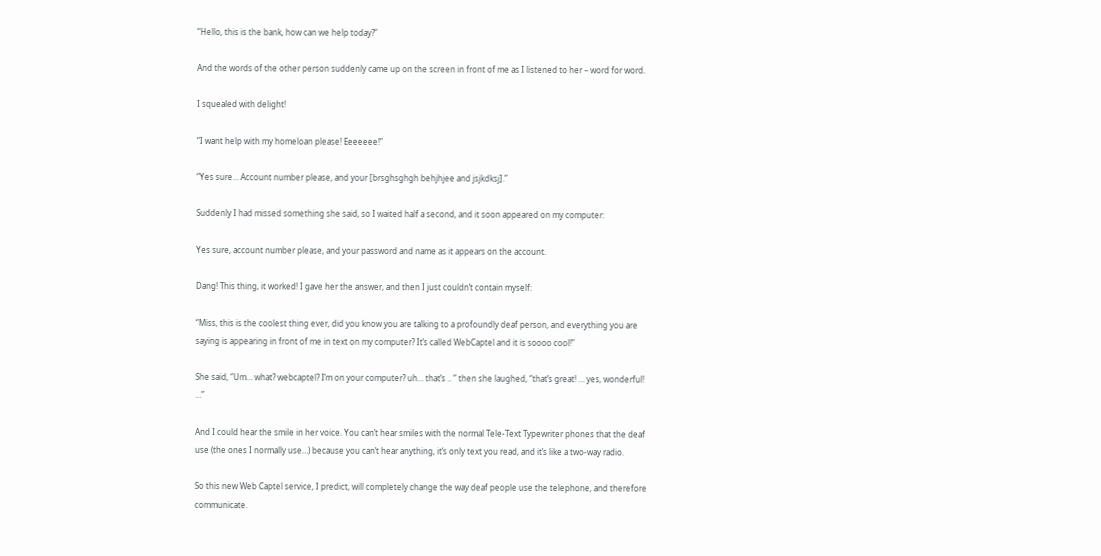“Hello, this is the bank, how can we help today?”

And the words of the other person suddenly came up on the screen in front of me as I listened to her – word for word.

I squealed with delight!

“I want help with my homeloan please! Eeeeeee!”

“Yes sure… Account number please, and your [brsghsghgh behjhjee and jsjkdksj].”

Suddenly I had missed something she said, so I waited half a second, and it soon appeared on my computer:

Yes sure, account number please, and your password and name as it appears on the account.

Dang! This thing, it worked! I gave her the answer, and then I just couldn’t contain myself:

“Miss, this is the coolest thing ever, did you know you are talking to a profoundly deaf person, and everything you are saying is appearing in front of me in text on my computer? It’s called WebCaptel and it is soooo cool!”

She said, “Um… what? webcaptel? I’m on your computer? uh… that’s .. ” then she laughed, “that’s great! … yes, wonderful! …”

And I could hear the smile in her voice. You can’t hear smiles with the normal Tele-Text Typewriter phones that the deaf use (the ones I normally use…) because you can’t hear anything, it’s only text you read, and it’s like a two-way radio.

So this new Web Captel service, I predict, will completely change the way deaf people use the telephone, and therefore communicate.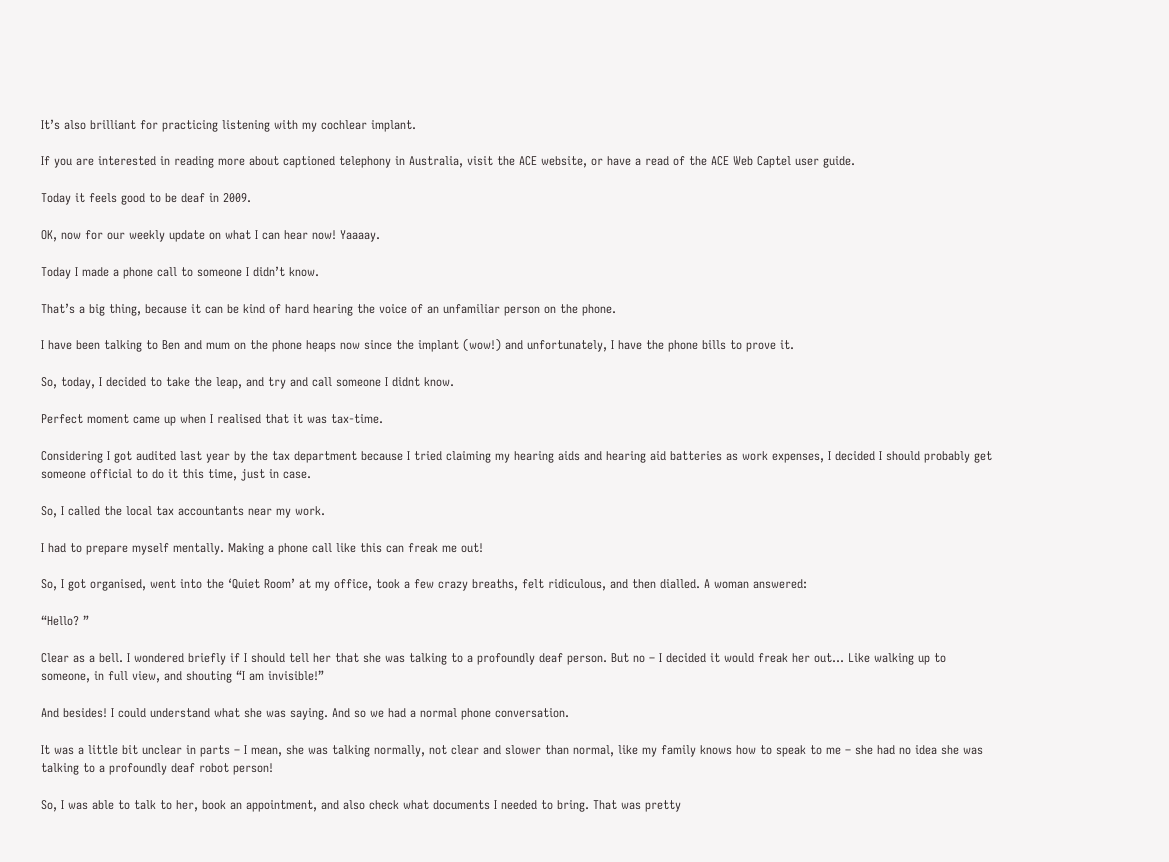It’s also brilliant for practicing listening with my cochlear implant.

If you are interested in reading more about captioned telephony in Australia, visit the ACE website, or have a read of the ACE Web Captel user guide.

Today it feels good to be deaf in 2009.

OK, now for our weekly update on what I can hear now! Yaaaay.

Today I made a phone call to someone I didn’t know.

That’s a big thing, because it can be kind of hard hearing the voice of an unfamiliar person on the phone.

I have been talking to Ben and mum on the phone heaps now since the implant (wow!) and unfortunately, I have the phone bills to prove it.

So, today, I decided to take the leap, and try and call someone I didnt know.

Perfect moment came up when I realised that it was tax-time.

Considering I got audited last year by the tax department because I tried claiming my hearing aids and hearing aid batteries as work expenses, I decided I should probably get someone official to do it this time, just in case.

So, I called the local tax accountants near my work.

I had to prepare myself mentally. Making a phone call like this can freak me out!

So, I got organised, went into the ‘Quiet Room’ at my office, took a few crazy breaths, felt ridiculous, and then dialled. A woman answered:

“Hello? ”

Clear as a bell. I wondered briefly if I should tell her that she was talking to a profoundly deaf person. But no – I decided it would freak her out… Like walking up to someone, in full view, and shouting “I am invisible!”

And besides! I could understand what she was saying. And so we had a normal phone conversation.

It was a little bit unclear in parts – I mean, she was talking normally, not clear and slower than normal, like my family knows how to speak to me – she had no idea she was talking to a profoundly deaf robot person!

So, I was able to talk to her, book an appointment, and also check what documents I needed to bring. That was pretty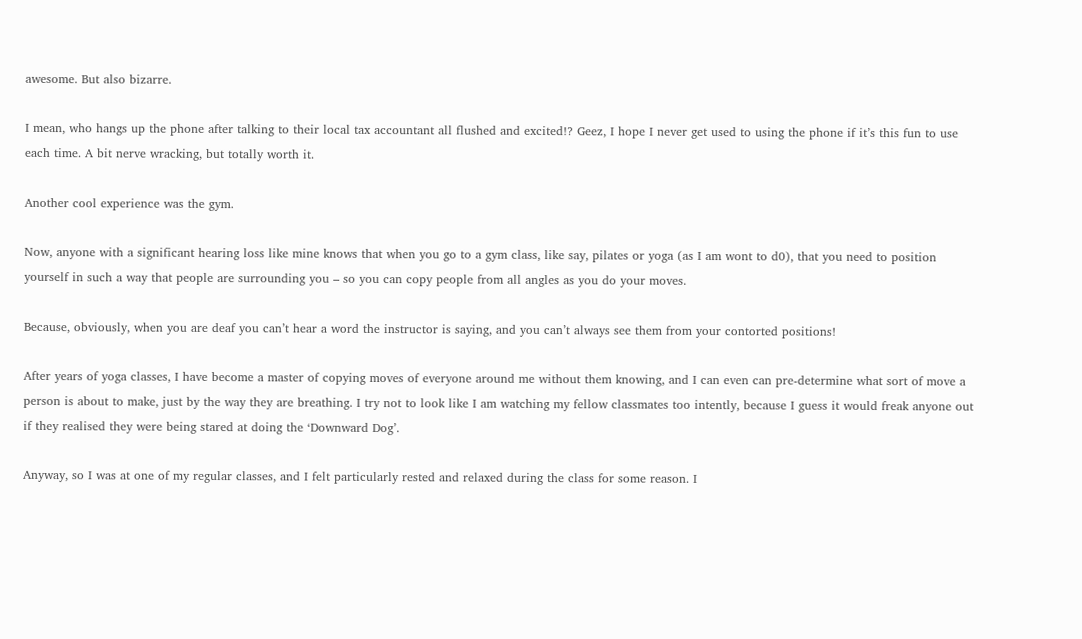awesome. But also bizarre.

I mean, who hangs up the phone after talking to their local tax accountant all flushed and excited!? Geez, I hope I never get used to using the phone if it’s this fun to use each time. A bit nerve wracking, but totally worth it.

Another cool experience was the gym.

Now, anyone with a significant hearing loss like mine knows that when you go to a gym class, like say, pilates or yoga (as I am wont to d0), that you need to position yourself in such a way that people are surrounding you – so you can copy people from all angles as you do your moves.

Because, obviously, when you are deaf you can’t hear a word the instructor is saying, and you can’t always see them from your contorted positions!

After years of yoga classes, I have become a master of copying moves of everyone around me without them knowing, and I can even can pre-determine what sort of move a person is about to make, just by the way they are breathing. I try not to look like I am watching my fellow classmates too intently, because I guess it would freak anyone out if they realised they were being stared at doing the ‘Downward Dog’.

Anyway, so I was at one of my regular classes, and I felt particularly rested and relaxed during the class for some reason. I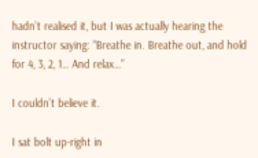hadn’t realised it, but I was actually hearing the instructor saying: “Breathe in. Breathe out, and hold for 4, 3, 2, 1… And relax…”

I couldn’t believe it.

I sat bolt up-right in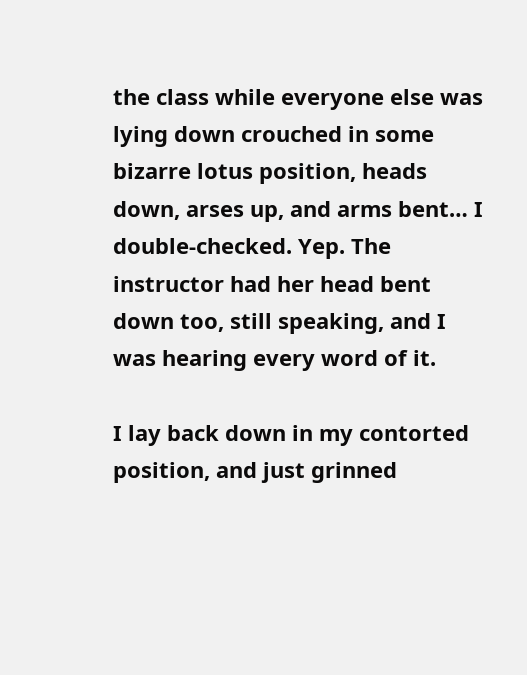the class while everyone else was lying down crouched in some bizarre lotus position, heads down, arses up, and arms bent… I double-checked. Yep. The instructor had her head bent down too, still speaking, and I was hearing every word of it.

I lay back down in my contorted position, and just grinned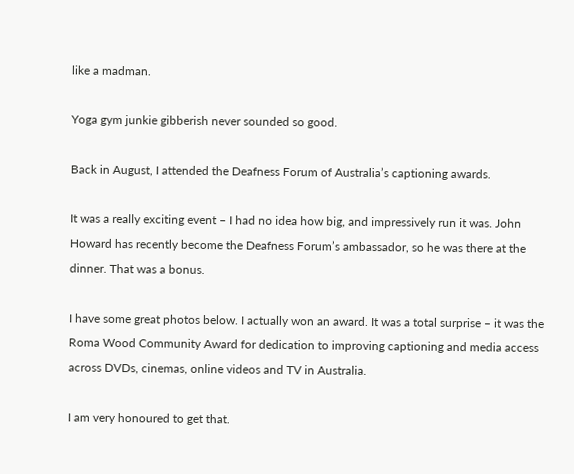like a madman.

Yoga gym junkie gibberish never sounded so good.

Back in August, I attended the Deafness Forum of Australia’s captioning awards.

It was a really exciting event – I had no idea how big, and impressively run it was. John Howard has recently become the Deafness Forum’s ambassador, so he was there at the dinner. That was a bonus.

I have some great photos below. I actually won an award. It was a total surprise – it was the Roma Wood Community Award for dedication to improving captioning and media access across DVDs, cinemas, online videos and TV in Australia.

I am very honoured to get that.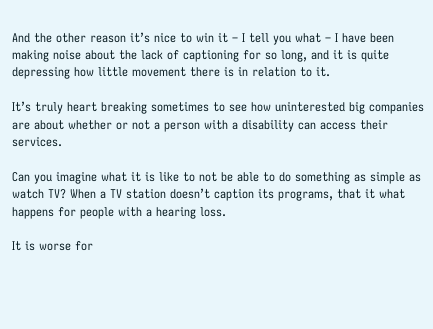And the other reason it’s nice to win it – I tell you what – I have been making noise about the lack of captioning for so long, and it is quite depressing how little movement there is in relation to it.

It’s truly heart breaking sometimes to see how uninterested big companies are about whether or not a person with a disability can access their services.

Can you imagine what it is like to not be able to do something as simple as watch TV? When a TV station doesn’t caption its programs, that it what happens for people with a hearing loss.

It is worse for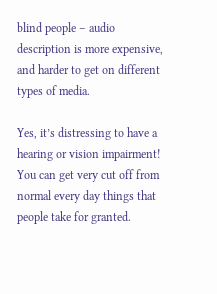blind people – audio description is more expensive, and harder to get on different types of media.

Yes, it’s distressing to have a hearing or vision impairment! You can get very cut off from normal every day things that people take for granted.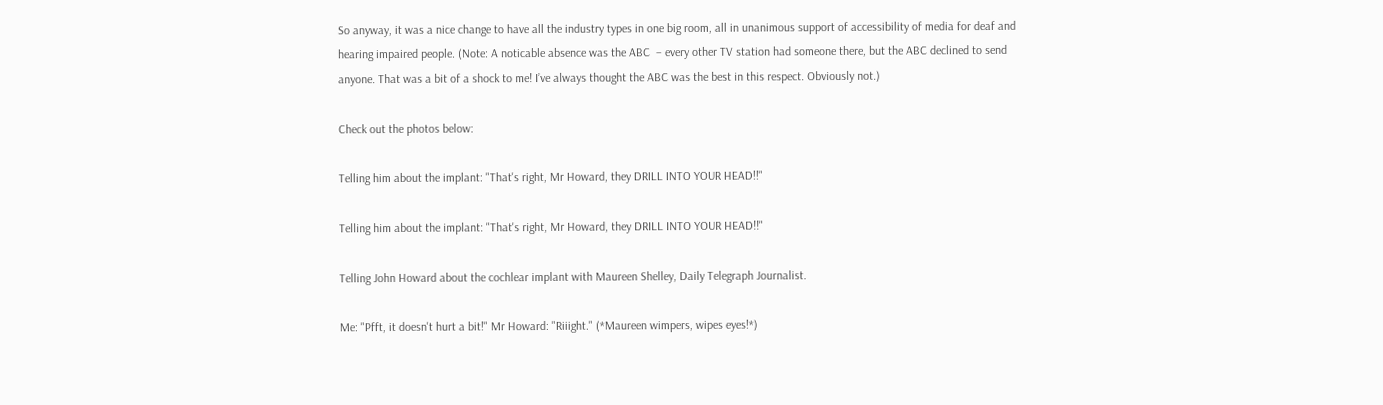So anyway, it was a nice change to have all the industry types in one big room, all in unanimous support of accessibility of media for deaf and hearing impaired people. (Note: A noticable absence was the ABC  – every other TV station had someone there, but the ABC declined to send anyone. That was a bit of a shock to me! I’ve always thought the ABC was the best in this respect. Obviously not.)

Check out the photos below:

Telling him about the implant: "That's right, Mr Howard, they DRILL INTO YOUR HEAD!!"

Telling him about the implant: "That's right, Mr Howard, they DRILL INTO YOUR HEAD!!"

Telling John Howard about the cochlear implant with Maureen Shelley, Daily Telegraph Journalist.

Me: "Pfft, it doesn't hurt a bit!" Mr Howard: "Riiight." (*Maureen wimpers, wipes eyes!*)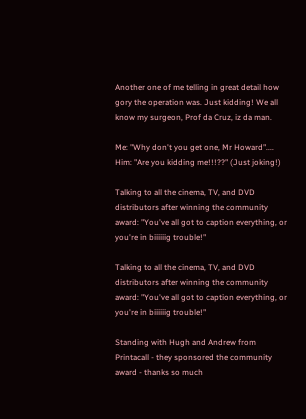Another one of me telling in great detail how gory the operation was. Just kidding! We all know my surgeon, Prof da Cruz, iz da man.

Me: "Why don't you get one, Mr Howard".... Him: "Are you kidding me!!!??" (Just joking!)

Talking to all the cinema, TV, and DVD distributors after winning the community award: "You've all got to caption everything, or you're in biiiiiig trouble!"

Talking to all the cinema, TV, and DVD distributors after winning the community award: "You've all got to caption everything, or you're in biiiiiig trouble!"

Standing with Hugh and Andrew from Printacall - they sponsored the community award - thanks so much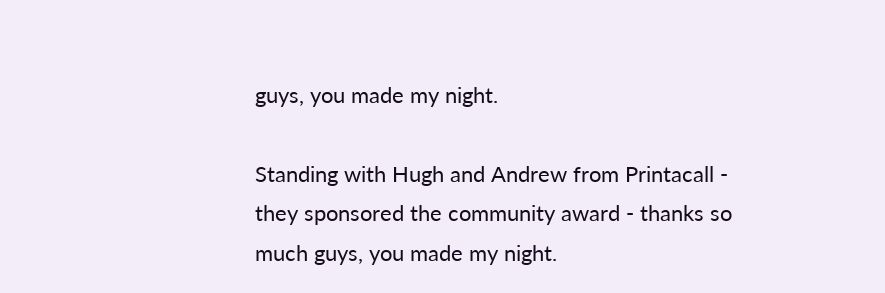guys, you made my night.

Standing with Hugh and Andrew from Printacall - they sponsored the community award - thanks so much guys, you made my night.